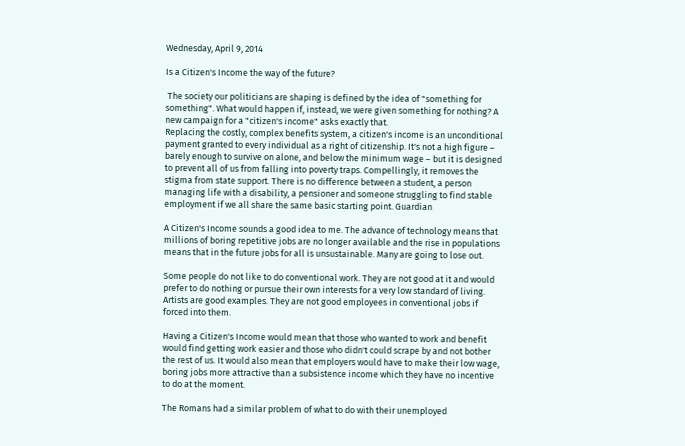Wednesday, April 9, 2014

Is a Citizen's Income the way of the future?

 The society our politicians are shaping is defined by the idea of "something for something". What would happen if, instead, we were given something for nothing? A new campaign for a "citizen's income" asks exactly that.
Replacing the costly, complex benefits system, a citizen's income is an unconditional payment granted to every individual as a right of citizenship. It's not a high figure – barely enough to survive on alone, and below the minimum wage – but it is designed to prevent all of us from falling into poverty traps. Compellingly, it removes the stigma from state support. There is no difference between a student, a person managing life with a disability, a pensioner and someone struggling to find stable employment if we all share the same basic starting point. Guardian

A Citizen's Income sounds a good idea to me. The advance of technology means that millions of boring repetitive jobs are no longer available and the rise in populations means that in the future jobs for all is unsustainable. Many are going to lose out.

Some people do not like to do conventional work. They are not good at it and would prefer to do nothing or pursue their own interests for a very low standard of living. Artists are good examples. They are not good employees in conventional jobs if forced into them.

Having a Citizen's Income would mean that those who wanted to work and benefit would find getting work easier and those who didn't could scrape by and not bother the rest of us. It would also mean that employers would have to make their low wage, boring jobs more attractive than a subsistence income which they have no incentive to do at the moment.

The Romans had a similar problem of what to do with their unemployed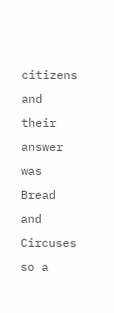citizens and their answer was Bread and Circuses so a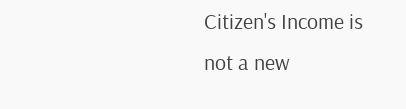Citizen's Income is not a new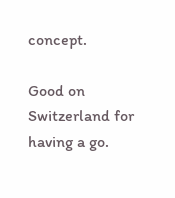concept.

Good on Switzerland for having a go.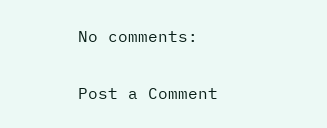No comments:

Post a Comment